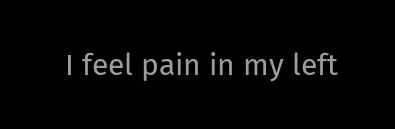I feel pain in my left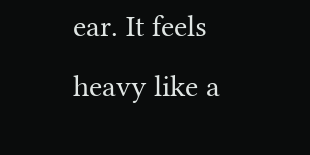ear. It feels heavy like a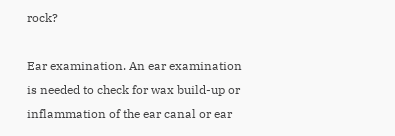rock?

Ear examination. An ear examination is needed to check for wax build-up or inflammation of the ear canal or ear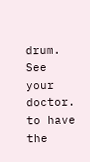drum.
See your doctor. to have the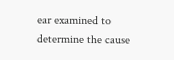ear examined to determine the cause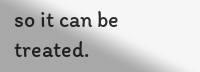so it can be treated.